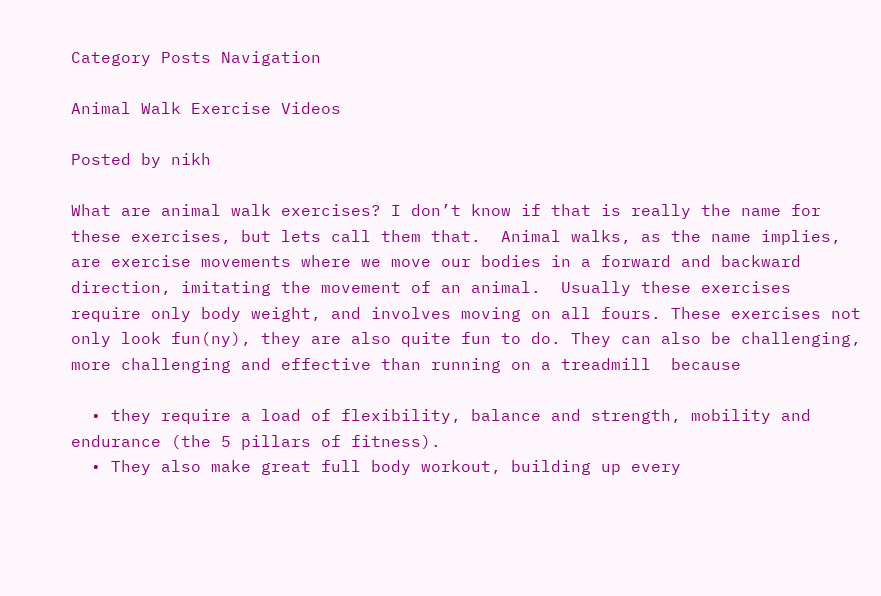Category Posts Navigation

Animal Walk Exercise Videos

Posted by nikh

What are animal walk exercises? I don’t know if that is really the name for these exercises, but lets call them that.  Animal walks, as the name implies, are exercise movements where we move our bodies in a forward and backward direction, imitating the movement of an animal.  Usually these exercises require only body weight, and involves moving on all fours. These exercises not only look fun(ny), they are also quite fun to do. They can also be challenging, more challenging and effective than running on a treadmill  because

  • they require a load of flexibility, balance and strength, mobility and endurance (the 5 pillars of fitness).
  • They also make great full body workout, building up every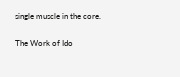single muscle in the core.

The Work of Ido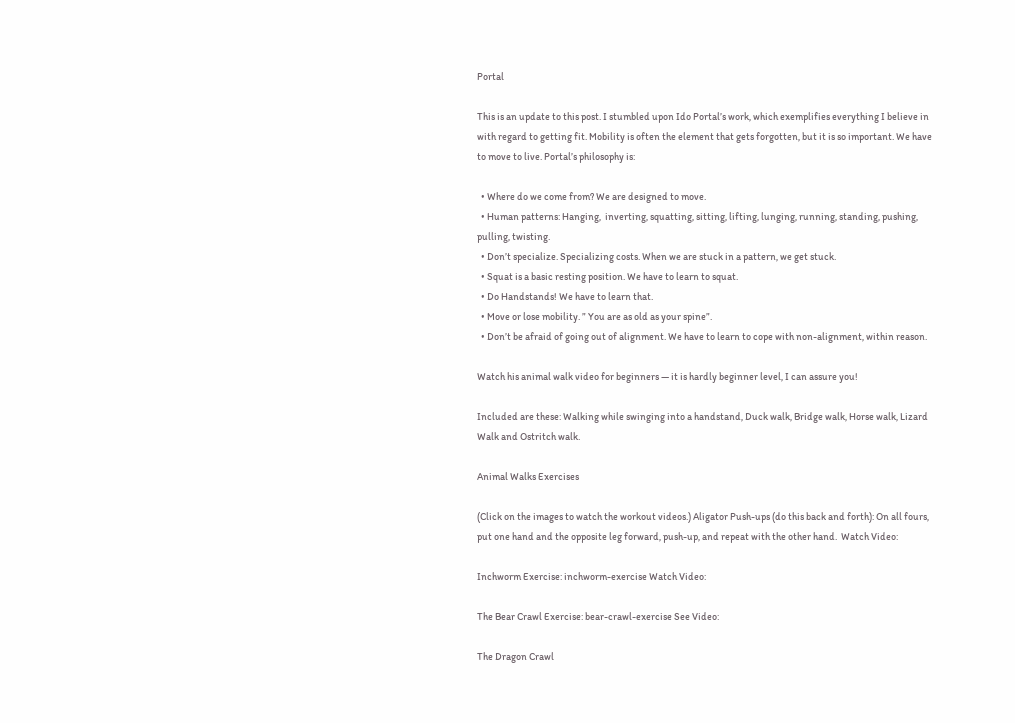Portal

This is an update to this post. I stumbled upon Ido Portal’s work, which exemplifies everything I believe in with regard to getting fit. Mobility is often the element that gets forgotten, but it is so important. We have to move to live. Portal’s philosophy is:

  • Where do we come from? We are designed to move.
  • Human patterns: Hanging,  inverting, squatting, sitting, lifting, lunging, running, standing, pushing, pulling, twisting.
  • Don’t specialize. Specializing costs. When we are stuck in a pattern, we get stuck.
  • Squat is a basic resting position. We have to learn to squat.
  • Do Handstands! We have to learn that.
  • Move or lose mobility. ” You are as old as your spine”.
  • Don’t be afraid of going out of alignment. We have to learn to cope with non-alignment, within reason.

Watch his animal walk video for beginners — it is hardly beginner level, I can assure you!

Included are these: Walking while swinging into a handstand, Duck walk, Bridge walk, Horse walk, Lizard Walk and Ostritch walk.

Animal Walks Exercises

(Click on the images to watch the workout videos.) Aligator Push-ups (do this back and forth): On all fours, put one hand and the opposite leg forward, push-up, and repeat with the other hand.  Watch Video:

Inchworm Exercise: inchworm-exercise Watch Video:

The Bear Crawl Exercise: bear-crawl-exercise See Video:

The Dragon Crawl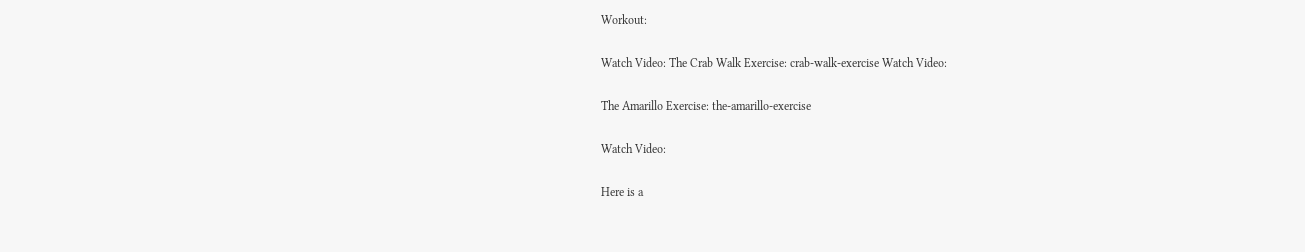Workout:

Watch Video: The Crab Walk Exercise: crab-walk-exercise Watch Video:

The Amarillo Exercise: the-amarillo-exercise

Watch Video:

Here is a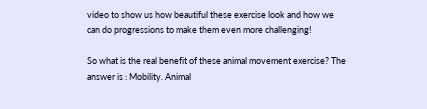video to show us how beautiful these exercise look and how we can do progressions to make them even more challenging!

So what is the real benefit of these animal movement exercise? The answer is : Mobility. Animal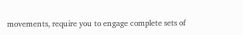movements, require you to engage complete sets of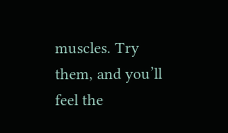muscles. Try them, and you’ll feel the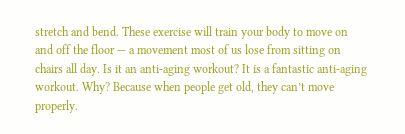stretch and bend. These exercise will train your body to move on and off the floor — a movement most of us lose from sitting on chairs all day. Is it an anti-aging workout? It is a fantastic anti-aging workout. Why? Because when people get old, they can’t move properly.